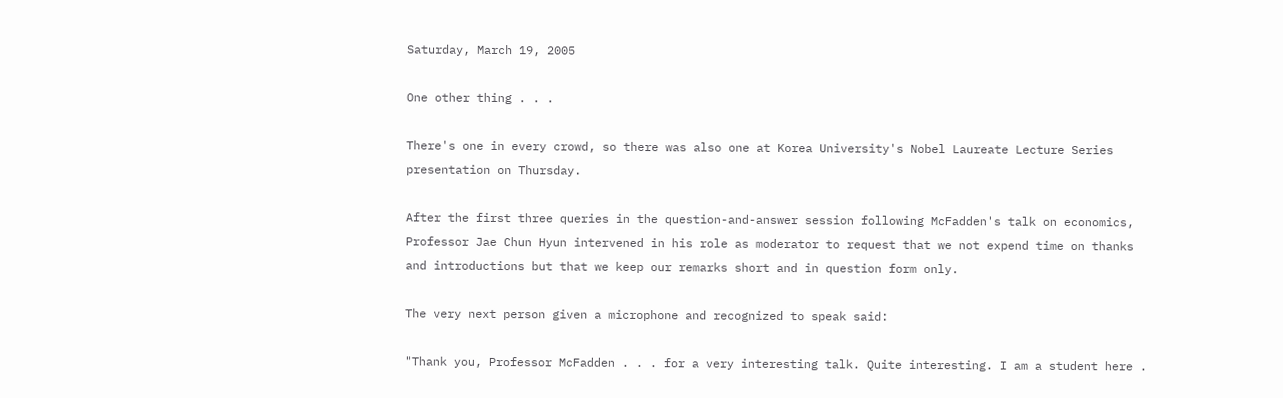Saturday, March 19, 2005

One other thing . . .

There's one in every crowd, so there was also one at Korea University's Nobel Laureate Lecture Series presentation on Thursday.

After the first three queries in the question-and-answer session following McFadden's talk on economics, Professor Jae Chun Hyun intervened in his role as moderator to request that we not expend time on thanks and introductions but that we keep our remarks short and in question form only.

The very next person given a microphone and recognized to speak said:

"Thank you, Professor McFadden . . . for a very interesting talk. Quite interesting. I am a student here .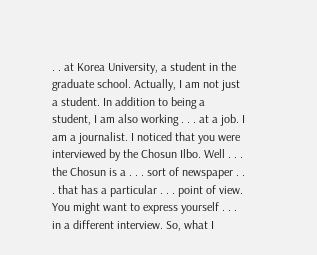. . at Korea University, a student in the graduate school. Actually, I am not just a student. In addition to being a student, I am also working . . . at a job. I am a journalist. I noticed that you were interviewed by the Chosun Ilbo. Well . . . the Chosun is a . . . sort of newspaper . . . that has a particular . . . point of view. You might want to express yourself . . . in a different interview. So, what I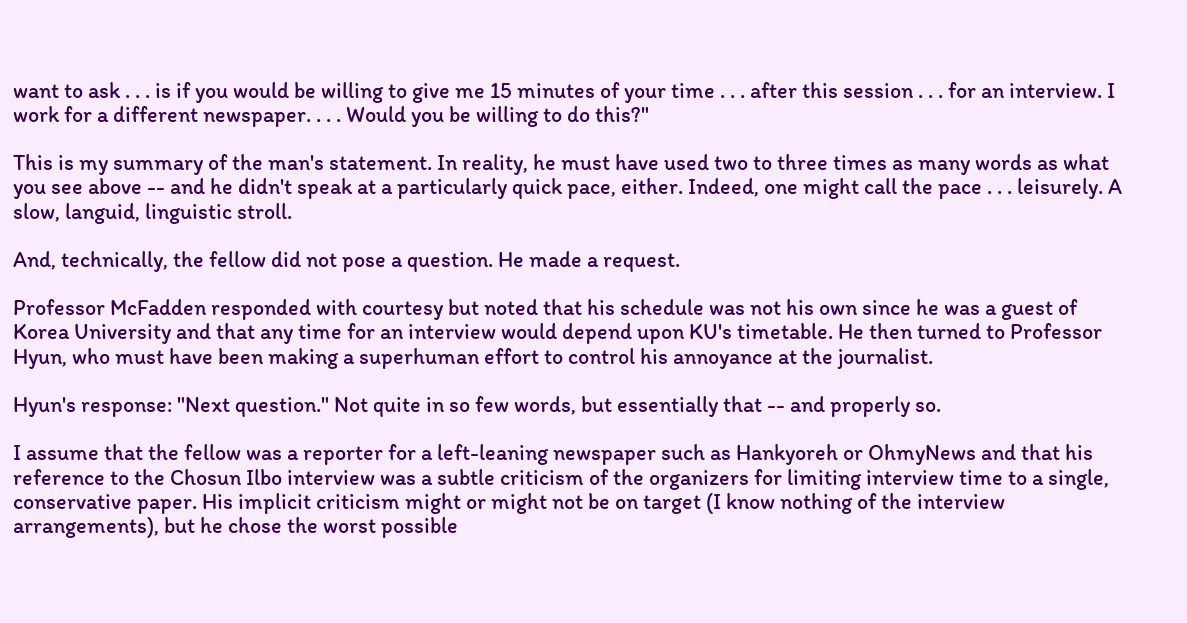want to ask . . . is if you would be willing to give me 15 minutes of your time . . . after this session . . . for an interview. I work for a different newspaper. . . . Would you be willing to do this?"

This is my summary of the man's statement. In reality, he must have used two to three times as many words as what you see above -- and he didn't speak at a particularly quick pace, either. Indeed, one might call the pace . . . leisurely. A slow, languid, linguistic stroll.

And, technically, the fellow did not pose a question. He made a request.

Professor McFadden responded with courtesy but noted that his schedule was not his own since he was a guest of Korea University and that any time for an interview would depend upon KU's timetable. He then turned to Professor Hyun, who must have been making a superhuman effort to control his annoyance at the journalist.

Hyun's response: "Next question." Not quite in so few words, but essentially that -- and properly so.

I assume that the fellow was a reporter for a left-leaning newspaper such as Hankyoreh or OhmyNews and that his reference to the Chosun Ilbo interview was a subtle criticism of the organizers for limiting interview time to a single, conservative paper. His implicit criticism might or might not be on target (I know nothing of the interview arrangements), but he chose the worst possible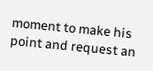moment to make his point and request an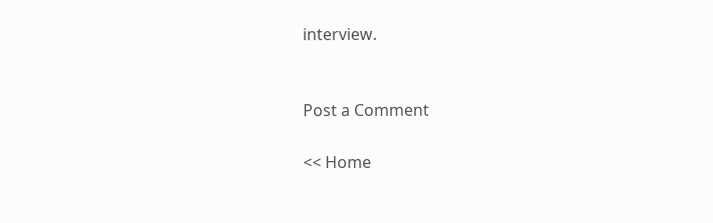interview.


Post a Comment

<< Home